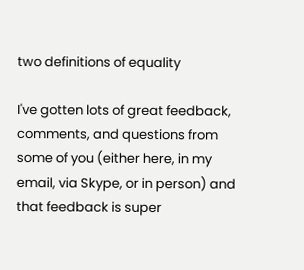two definitions of equality

I've gotten lots of great feedback, comments, and questions from some of you (either here, in my email, via Skype, or in person) and that feedback is super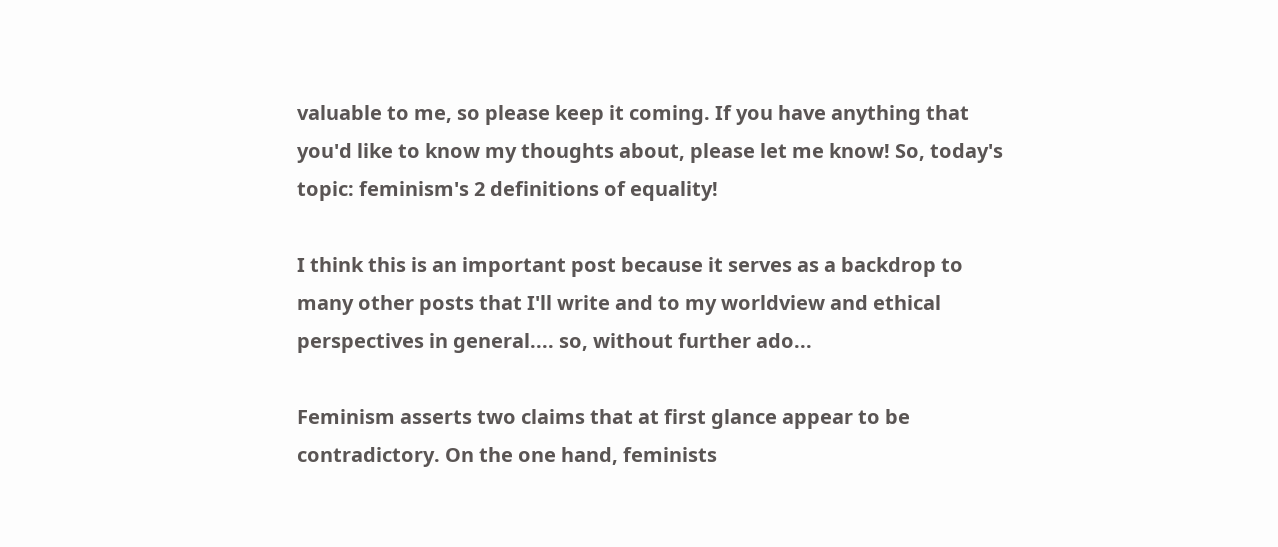valuable to me, so please keep it coming. If you have anything that you'd like to know my thoughts about, please let me know! So, today's topic: feminism's 2 definitions of equality!

I think this is an important post because it serves as a backdrop to many other posts that I'll write and to my worldview and ethical perspectives in general.... so, without further ado...

Feminism asserts two claims that at first glance appear to be contradictory. On the one hand, feminists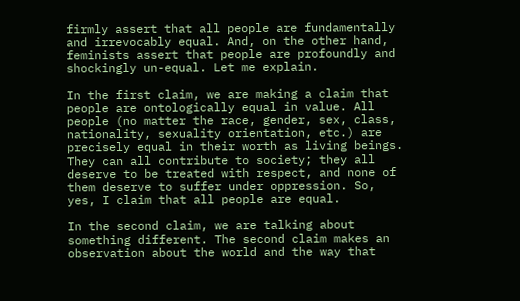firmly assert that all people are fundamentally and irrevocably equal. And, on the other hand, feminists assert that people are profoundly and shockingly un-equal. Let me explain.

In the first claim, we are making a claim that people are ontologically equal in value. All people (no matter the race, gender, sex, class, nationality, sexuality orientation, etc.) are precisely equal in their worth as living beings. They can all contribute to society; they all deserve to be treated with respect, and none of them deserve to suffer under oppression. So, yes, I claim that all people are equal.

In the second claim, we are talking about something different. The second claim makes an observation about the world and the way that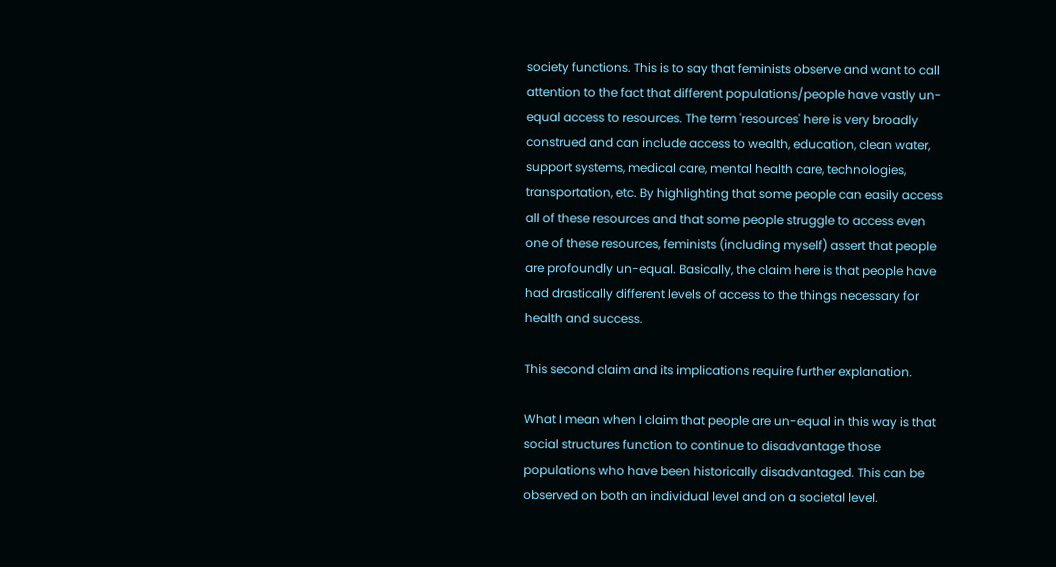society functions. This is to say that feminists observe and want to call attention to the fact that different populations/people have vastly un-equal access to resources. The term 'resources' here is very broadly construed and can include access to wealth, education, clean water, support systems, medical care, mental health care, technologies, transportation, etc. By highlighting that some people can easily access all of these resources and that some people struggle to access even one of these resources, feminists (including myself) assert that people are profoundly un-equal. Basically, the claim here is that people have had drastically different levels of access to the things necessary for health and success.

This second claim and its implications require further explanation.

What I mean when I claim that people are un-equal in this way is that social structures function to continue to disadvantage those populations who have been historically disadvantaged. This can be observed on both an individual level and on a societal level.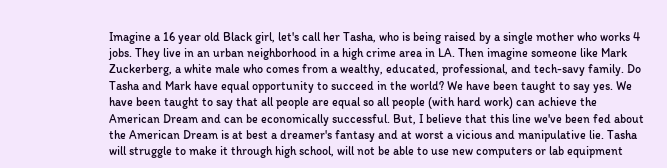Imagine a 16 year old Black girl, let's call her Tasha, who is being raised by a single mother who works 4 jobs. They live in an urban neighborhood in a high crime area in LA. Then imagine someone like Mark Zuckerberg, a white male who comes from a wealthy, educated, professional, and tech-savy family. Do Tasha and Mark have equal opportunity to succeed in the world? We have been taught to say yes. We have been taught to say that all people are equal so all people (with hard work) can achieve the American Dream and can be economically successful. But, I believe that this line we've been fed about the American Dream is at best a dreamer's fantasy and at worst a vicious and manipulative lie. Tasha will struggle to make it through high school, will not be able to use new computers or lab equipment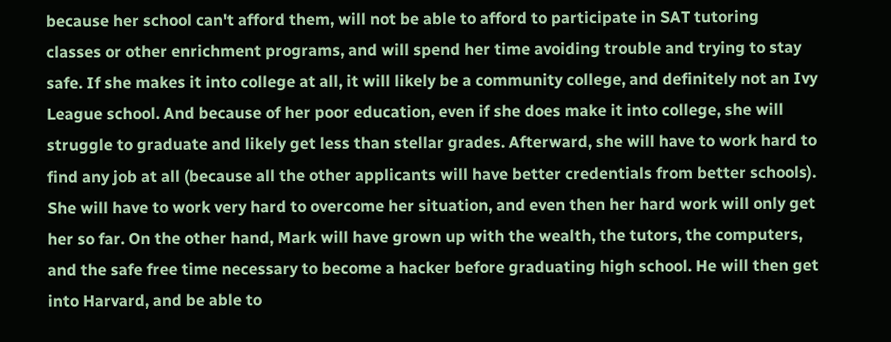because her school can't afford them, will not be able to afford to participate in SAT tutoring classes or other enrichment programs, and will spend her time avoiding trouble and trying to stay safe. If she makes it into college at all, it will likely be a community college, and definitely not an Ivy League school. And because of her poor education, even if she does make it into college, she will struggle to graduate and likely get less than stellar grades. Afterward, she will have to work hard to find any job at all (because all the other applicants will have better credentials from better schools). She will have to work very hard to overcome her situation, and even then her hard work will only get her so far. On the other hand, Mark will have grown up with the wealth, the tutors, the computers, and the safe free time necessary to become a hacker before graduating high school. He will then get into Harvard, and be able to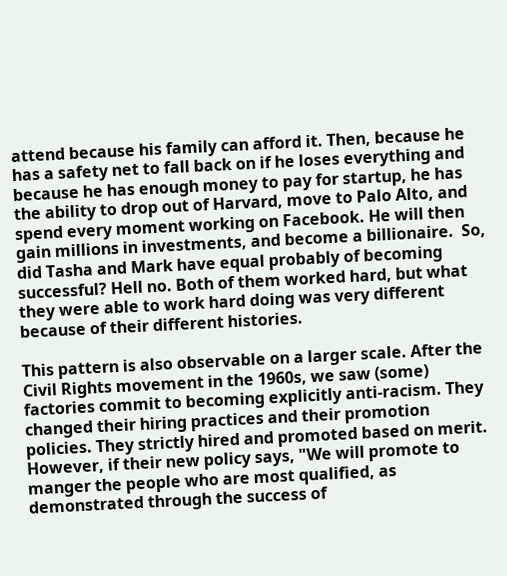attend because his family can afford it. Then, because he has a safety net to fall back on if he loses everything and because he has enough money to pay for startup, he has the ability to drop out of Harvard, move to Palo Alto, and spend every moment working on Facebook. He will then gain millions in investments, and become a billionaire.  So, did Tasha and Mark have equal probably of becoming successful? Hell no. Both of them worked hard, but what they were able to work hard doing was very different because of their different histories.

This pattern is also observable on a larger scale. After the Civil Rights movement in the 1960s, we saw (some) factories commit to becoming explicitly anti-racism. They changed their hiring practices and their promotion policies. They strictly hired and promoted based on merit. However, if their new policy says, "We will promote to manger the people who are most qualified, as demonstrated through the success of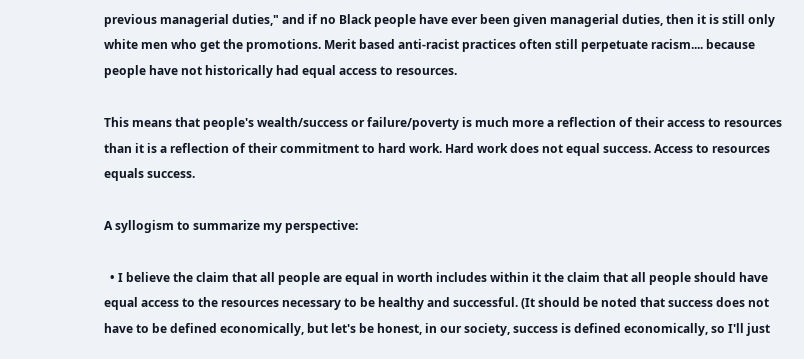previous managerial duties," and if no Black people have ever been given managerial duties, then it is still only white men who get the promotions. Merit based anti-racist practices often still perpetuate racism.... because people have not historically had equal access to resources.

This means that people's wealth/success or failure/poverty is much more a reflection of their access to resources than it is a reflection of their commitment to hard work. Hard work does not equal success. Access to resources equals success.

A syllogism to summarize my perspective:

  • I believe the claim that all people are equal in worth includes within it the claim that all people should have equal access to the resources necessary to be healthy and successful. (It should be noted that success does not have to be defined economically, but let's be honest, in our society, success is defined economically, so I'll just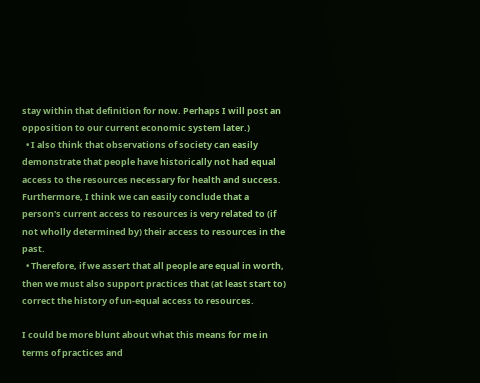stay within that definition for now. Perhaps I will post an opposition to our current economic system later.)
  • I also think that observations of society can easily demonstrate that people have historically not had equal access to the resources necessary for health and success. Furthermore, I think we can easily conclude that a person's current access to resources is very related to (if not wholly determined by) their access to resources in the past.
  • Therefore, if we assert that all people are equal in worth, then we must also support practices that (at least start to) correct the history of un-equal access to resources.

I could be more blunt about what this means for me in terms of practices and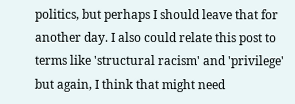politics, but perhaps I should leave that for another day. I also could relate this post to terms like 'structural racism' and 'privilege' but again, I think that might need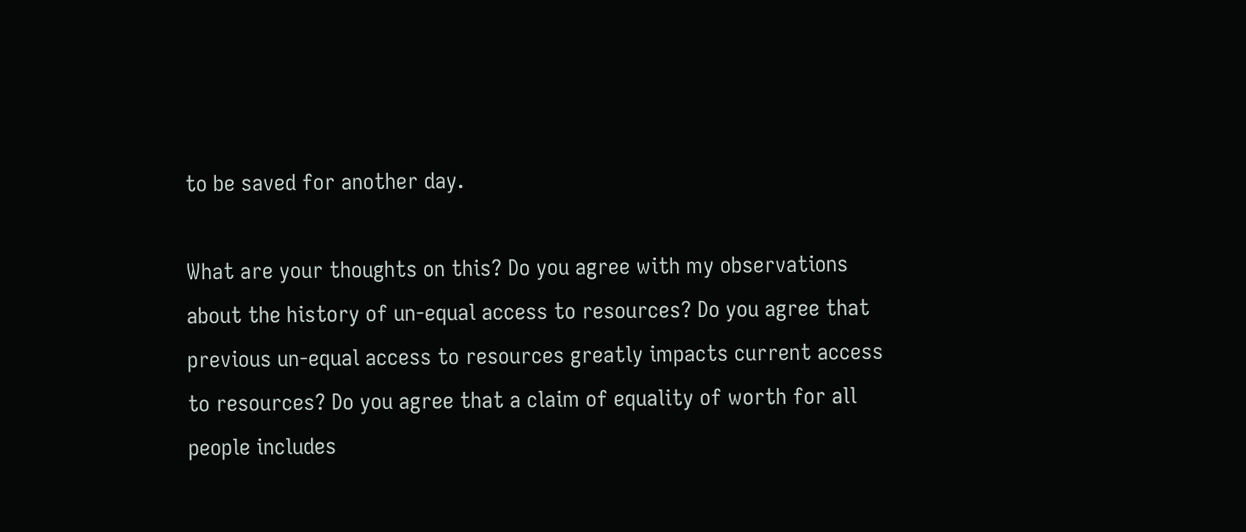to be saved for another day.

What are your thoughts on this? Do you agree with my observations about the history of un-equal access to resources? Do you agree that previous un-equal access to resources greatly impacts current access to resources? Do you agree that a claim of equality of worth for all people includes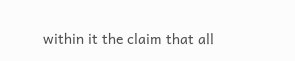within it the claim that all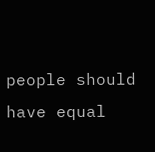people should have equal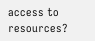access to resources?